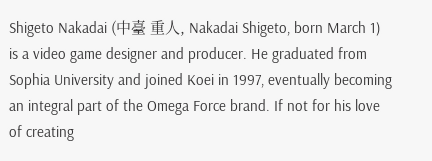Shigeto Nakadai (中臺 重人, Nakadai Shigeto, born March 1) is a video game designer and producer. He graduated from Sophia University and joined Koei in 1997, eventually becoming an integral part of the Omega Force brand. If not for his love of creating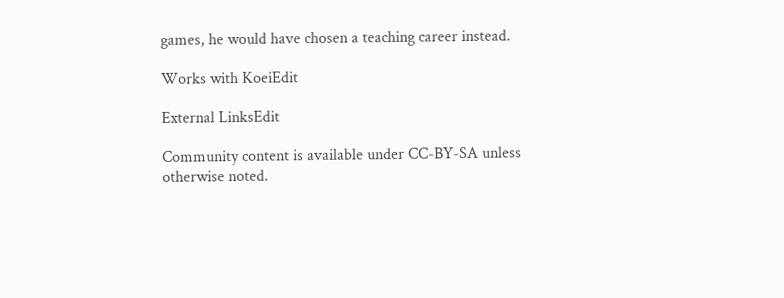games, he would have chosen a teaching career instead.

Works with KoeiEdit

External LinksEdit

Community content is available under CC-BY-SA unless otherwise noted.